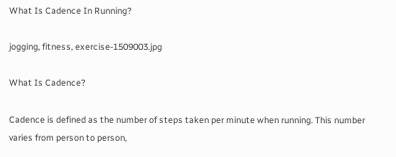What Is Cadence In Running?

jogging, fitness, exercise-1509003.jpg

What Is Cadence?

Cadence is defined as the number of steps taken per minute when running. This number varies from person to person,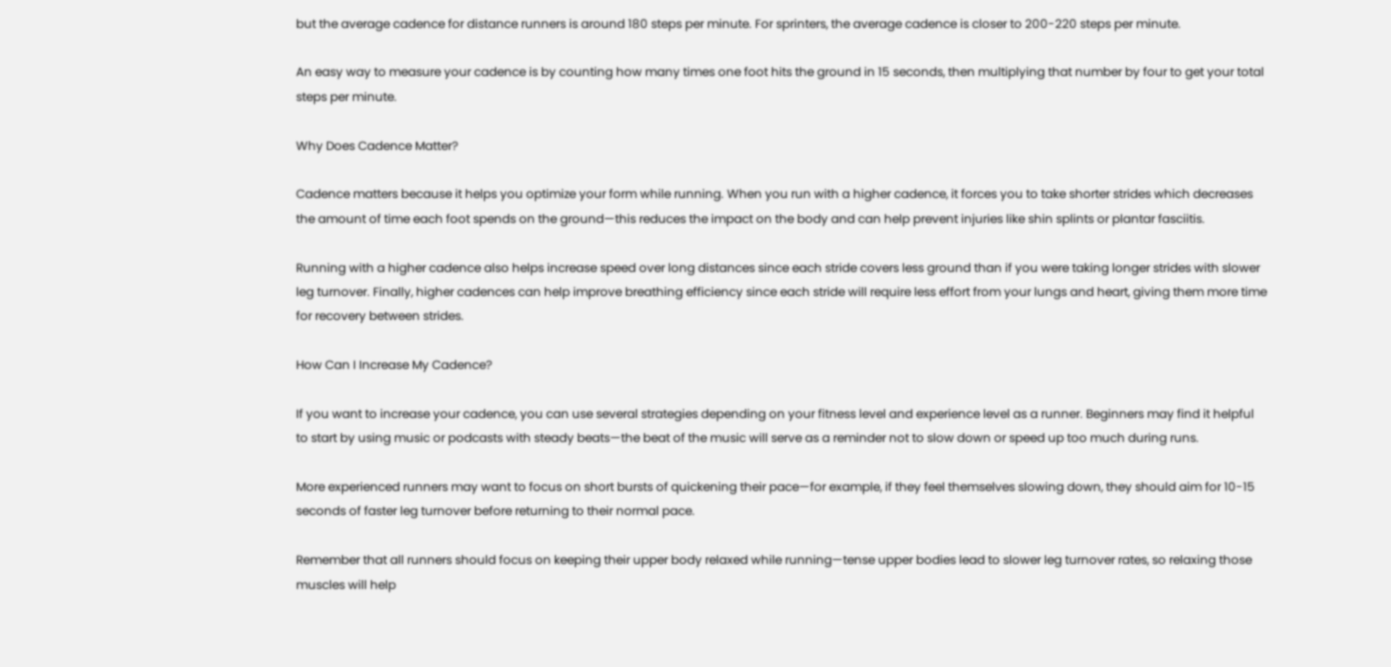but the average cadence for distance runners is around 180 steps per minute. For sprinters, the average cadence is closer to 200-220 steps per minute.

An easy way to measure your cadence is by counting how many times one foot hits the ground in 15 seconds, then multiplying that number by four to get your total steps per minute.

Why Does Cadence Matter?

Cadence matters because it helps you optimize your form while running. When you run with a higher cadence, it forces you to take shorter strides which decreases the amount of time each foot spends on the ground—this reduces the impact on the body and can help prevent injuries like shin splints or plantar fasciitis.

Running with a higher cadence also helps increase speed over long distances since each stride covers less ground than if you were taking longer strides with slower leg turnover. Finally, higher cadences can help improve breathing efficiency since each stride will require less effort from your lungs and heart, giving them more time for recovery between strides.

How Can I Increase My Cadence?

If you want to increase your cadence, you can use several strategies depending on your fitness level and experience level as a runner. Beginners may find it helpful to start by using music or podcasts with steady beats—the beat of the music will serve as a reminder not to slow down or speed up too much during runs.

More experienced runners may want to focus on short bursts of quickening their pace—for example, if they feel themselves slowing down, they should aim for 10-15 seconds of faster leg turnover before returning to their normal pace.

Remember that all runners should focus on keeping their upper body relaxed while running—tense upper bodies lead to slower leg turnover rates, so relaxing those muscles will help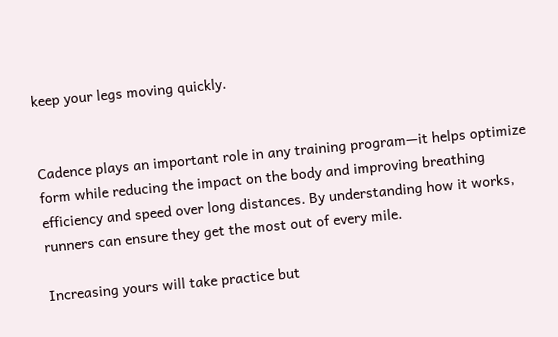keep your legs moving quickly.


Cadence plays an important role in any training program—it helps optimize form while reducing the impact on the body and improving breathing efficiency and speed over long distances. By understanding how it works, runners can ensure they get the most out of every mile.

Increasing yours will take practice but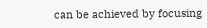can be achieved by focusing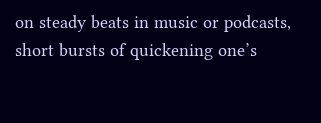on steady beats in music or podcasts, short bursts of quickening one’s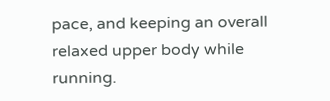pace, and keeping an overall relaxed upper body while running.